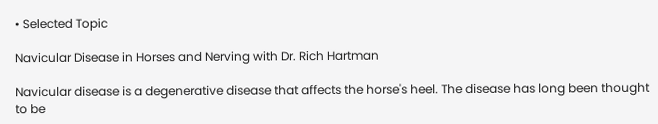• Selected Topic

Navicular Disease in Horses and Nerving with Dr. Rich Hartman

Navicular disease is a degenerative disease that affects the horse's heel. The disease has long been thought to be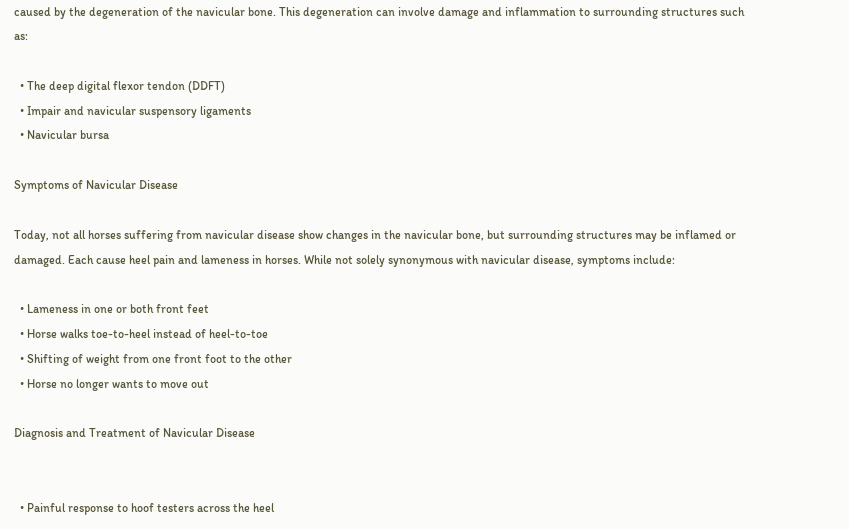caused by the degeneration of the navicular bone. This degeneration can involve damage and inflammation to surrounding structures such as:

  • The deep digital flexor tendon (DDFT)
  • Impair and navicular suspensory ligaments
  • Navicular bursa

Symptoms of Navicular Disease

Today, not all horses suffering from navicular disease show changes in the navicular bone, but surrounding structures may be inflamed or damaged. Each cause heel pain and lameness in horses. While not solely synonymous with navicular disease, symptoms include:

  • Lameness in one or both front feet
  • Horse walks toe-to-heel instead of heel-to-toe
  • Shifting of weight from one front foot to the other
  • Horse no longer wants to move out

Diagnosis and Treatment of Navicular Disease


  • Painful response to hoof testers across the heel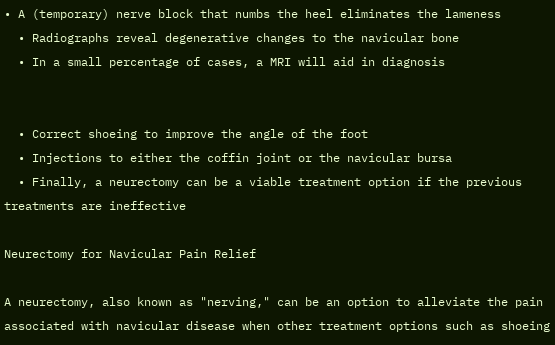• A (temporary) nerve block that numbs the heel eliminates the lameness
  • Radiographs reveal degenerative changes to the navicular bone
  • In a small percentage of cases, a MRI will aid in diagnosis


  • Correct shoeing to improve the angle of the foot
  • Injections to either the coffin joint or the navicular bursa
  • Finally, a neurectomy can be a viable treatment option if the previous treatments are ineffective

Neurectomy for Navicular Pain Relief

A neurectomy, also known as "nerving," can be an option to alleviate the pain associated with navicular disease when other treatment options such as shoeing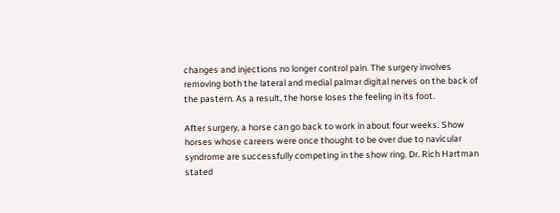changes and injections no longer control pain. The surgery involves removing both the lateral and medial palmar digital nerves on the back of the pastern. As a result, the horse loses the feeling in its foot.

After surgery, a horse can go back to work in about four weeks. Show horses whose careers were once thought to be over due to navicular syndrome are successfully competing in the show ring. Dr. Rich Hartman stated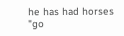he has had horses "go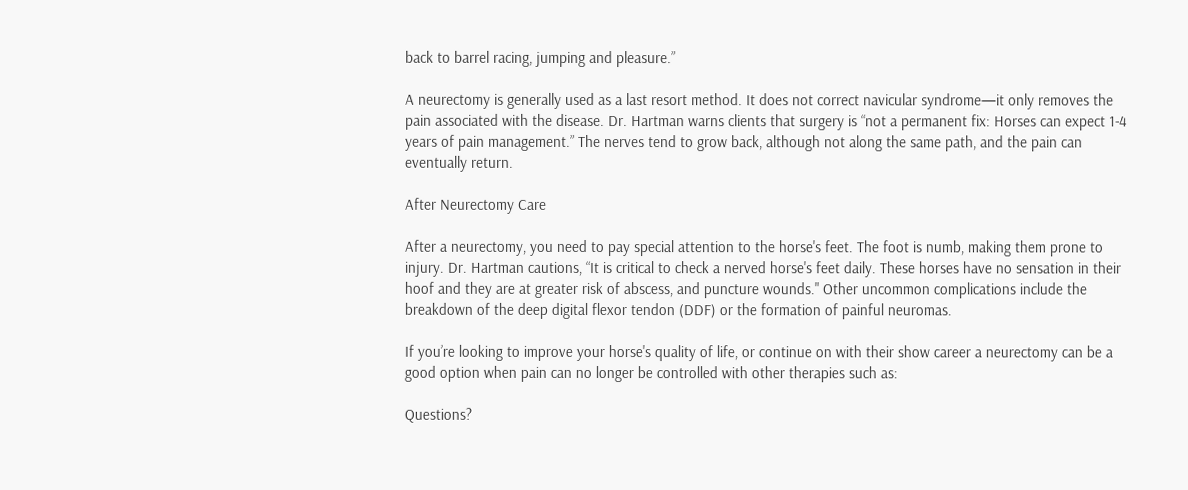back to barrel racing, jumping and pleasure.”

A neurectomy is generally used as a last resort method. It does not correct navicular syndrome—it only removes the pain associated with the disease. Dr. Hartman warns clients that surgery is “not a permanent fix: Horses can expect 1-4 years of pain management.” The nerves tend to grow back, although not along the same path, and the pain can eventually return.

After Neurectomy Care

After a neurectomy, you need to pay special attention to the horse's feet. The foot is numb, making them prone to injury. Dr. Hartman cautions, “It is critical to check a nerved horse's feet daily. These horses have no sensation in their hoof and they are at greater risk of abscess, and puncture wounds." Other uncommon complications include the breakdown of the deep digital flexor tendon (DDF) or the formation of painful neuromas.

If you’re looking to improve your horse's quality of life, or continue on with their show career a neurectomy can be a good option when pain can no longer be controlled with other therapies such as:

Questions?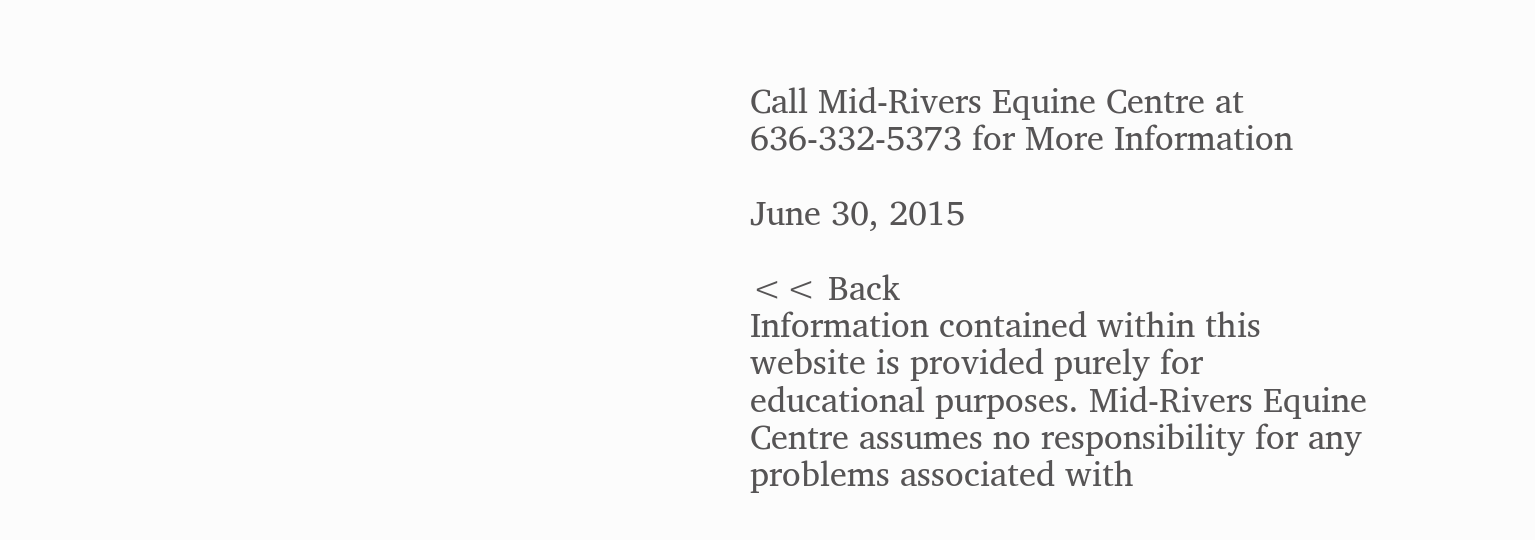Call Mid-Rivers Equine Centre at 636-332-5373 for More Information

June 30, 2015

<< Back
Information contained within this website is provided purely for educational purposes. Mid-Rivers Equine Centre assumes no responsibility for any problems associated with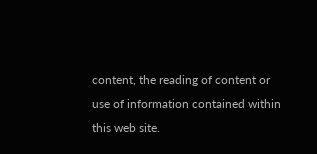content, the reading of content or use of information contained within this web site.